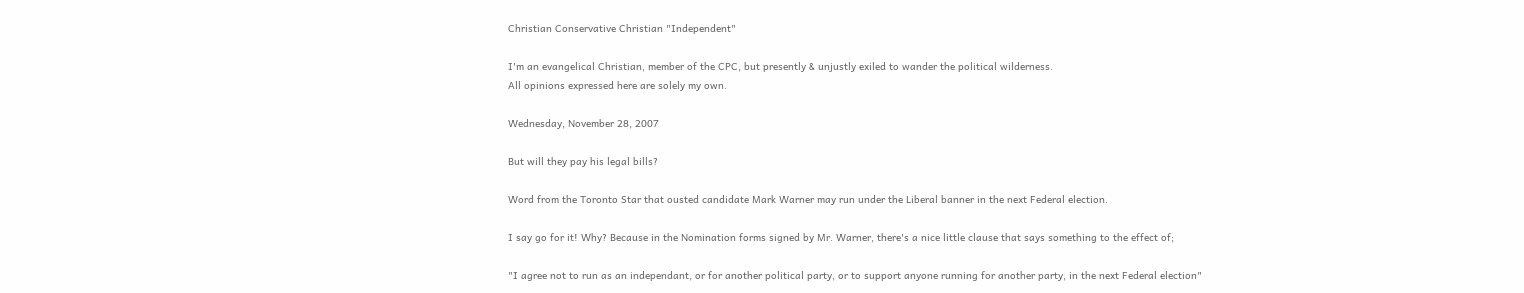Christian Conservative Christian "Independent"

I'm an evangelical Christian, member of the CPC, but presently & unjustly exiled to wander the political wilderness.
All opinions expressed here are solely my own.

Wednesday, November 28, 2007

But will they pay his legal bills?

Word from the Toronto Star that ousted candidate Mark Warner may run under the Liberal banner in the next Federal election.

I say go for it! Why? Because in the Nomination forms signed by Mr. Warner, there's a nice little clause that says something to the effect of;

"I agree not to run as an independant, or for another political party, or to support anyone running for another party, in the next Federal election"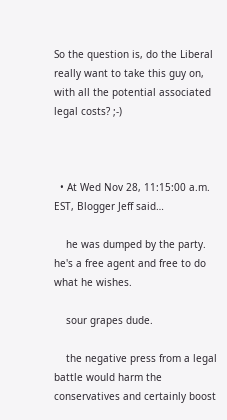So the question is, do the Liberal really want to take this guy on, with all the potential associated legal costs? ;-)



  • At Wed Nov 28, 11:15:00 a.m. EST, Blogger Jeff said…

    he was dumped by the party. he's a free agent and free to do what he wishes.

    sour grapes dude.

    the negative press from a legal battle would harm the conservatives and certainly boost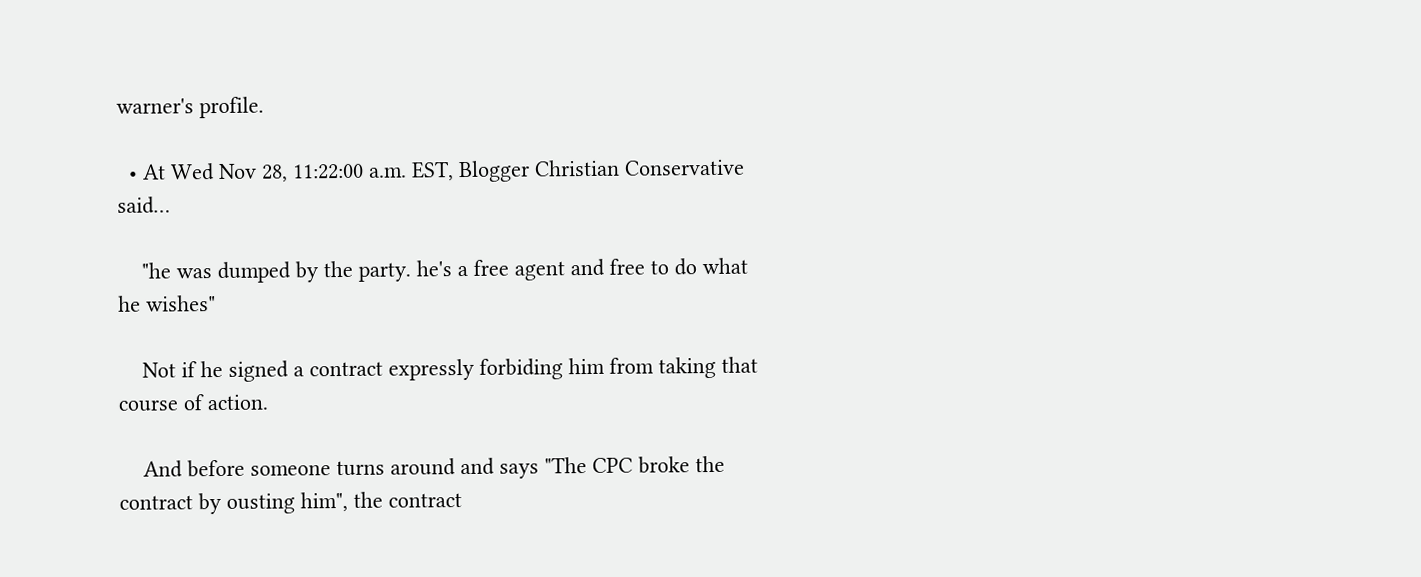warner's profile.

  • At Wed Nov 28, 11:22:00 a.m. EST, Blogger Christian Conservative said…

    "he was dumped by the party. he's a free agent and free to do what he wishes"

    Not if he signed a contract expressly forbiding him from taking that course of action.

    And before someone turns around and says "The CPC broke the contract by ousting him", the contract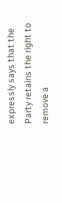expressly says that the Party retains the right to remove a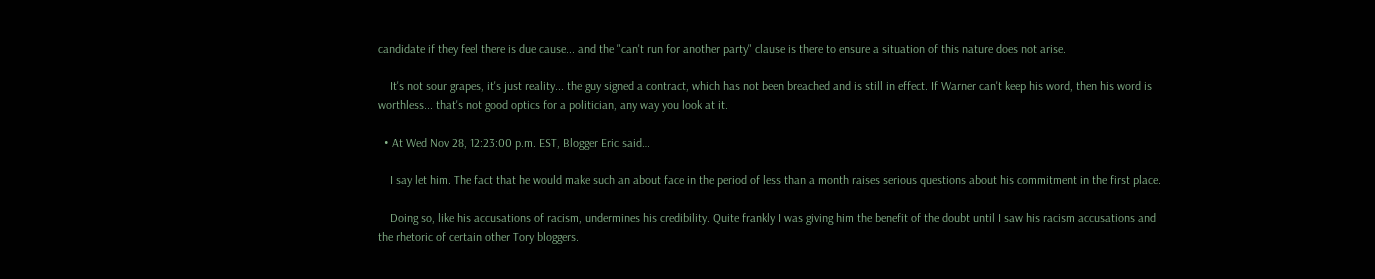candidate if they feel there is due cause... and the "can't run for another party" clause is there to ensure a situation of this nature does not arise.

    It's not sour grapes, it's just reality... the guy signed a contract, which has not been breached and is still in effect. If Warner can't keep his word, then his word is worthless... that's not good optics for a politician, any way you look at it.

  • At Wed Nov 28, 12:23:00 p.m. EST, Blogger Eric said…

    I say let him. The fact that he would make such an about face in the period of less than a month raises serious questions about his commitment in the first place.

    Doing so, like his accusations of racism, undermines his credibility. Quite frankly I was giving him the benefit of the doubt until I saw his racism accusations and the rhetoric of certain other Tory bloggers.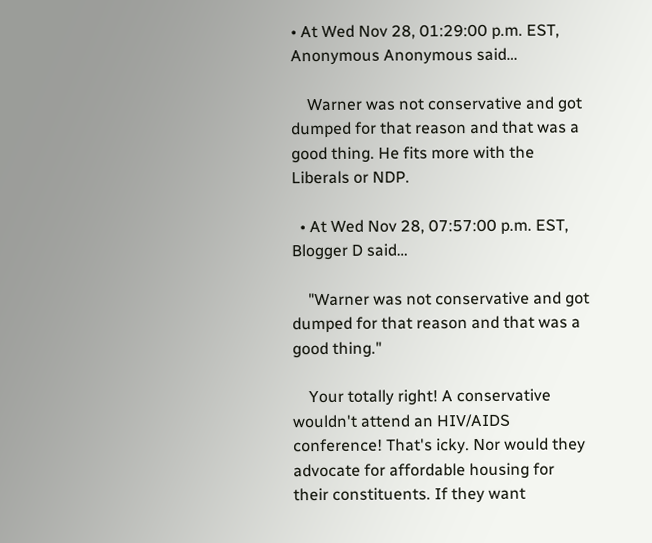• At Wed Nov 28, 01:29:00 p.m. EST, Anonymous Anonymous said…

    Warner was not conservative and got dumped for that reason and that was a good thing. He fits more with the Liberals or NDP.

  • At Wed Nov 28, 07:57:00 p.m. EST, Blogger D said…

    "Warner was not conservative and got dumped for that reason and that was a good thing."

    Your totally right! A conservative wouldn't attend an HIV/AIDS conference! That's icky. Nor would they advocate for affordable housing for their constituents. If they want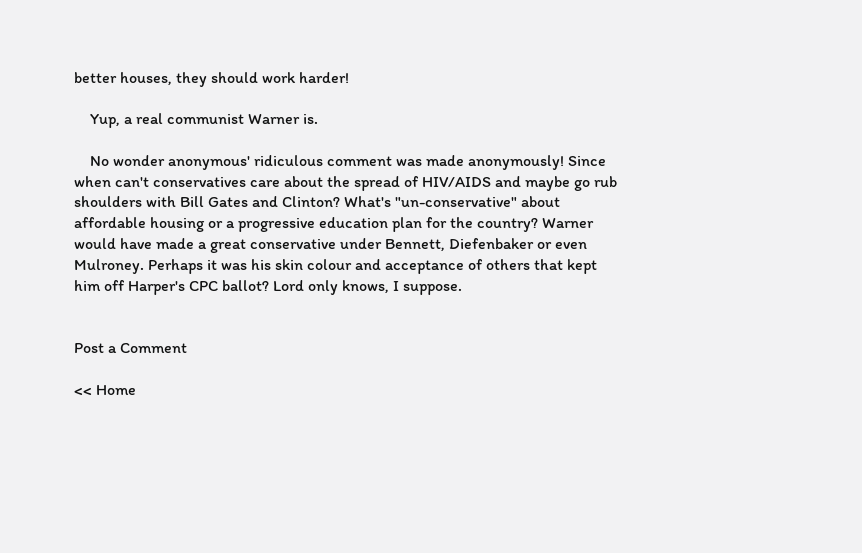better houses, they should work harder!

    Yup, a real communist Warner is.

    No wonder anonymous' ridiculous comment was made anonymously! Since when can't conservatives care about the spread of HIV/AIDS and maybe go rub shoulders with Bill Gates and Clinton? What's "un-conservative" about affordable housing or a progressive education plan for the country? Warner would have made a great conservative under Bennett, Diefenbaker or even Mulroney. Perhaps it was his skin colour and acceptance of others that kept him off Harper's CPC ballot? Lord only knows, I suppose.


Post a Comment

<< Home